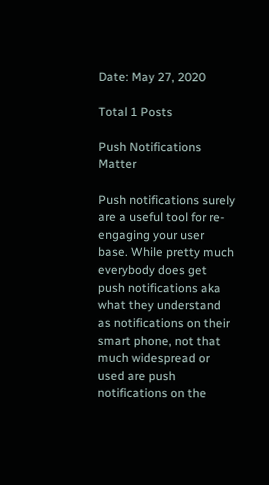Date: May 27, 2020

Total 1 Posts

Push Notifications Matter

Push notifications surely are a useful tool for re-engaging your user base. While pretty much everybody does get push notifications aka what they understand as notifications on their smart phone, not that much widespread or used are push notifications on the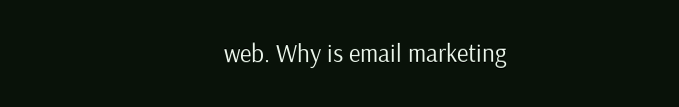web. Why is email marketing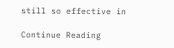still so effective in

Continue Reading